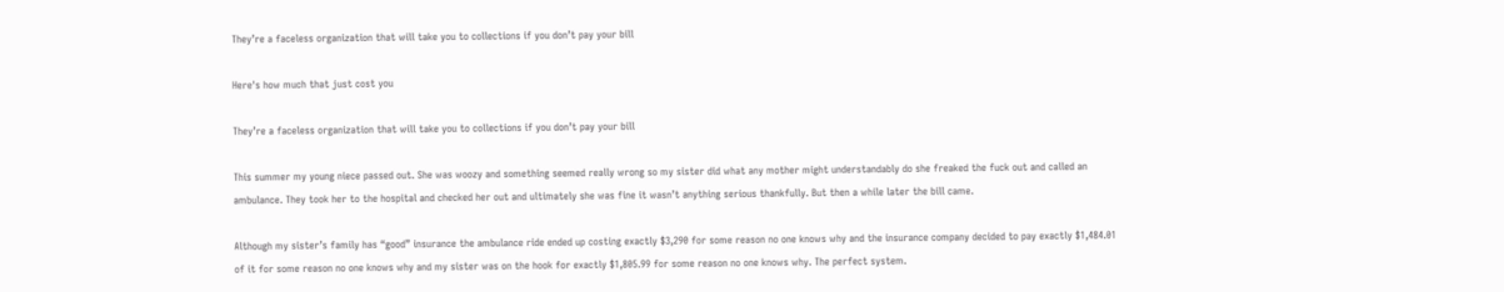They’re a faceless organization that will take you to collections if you don’t pay your bill

Here's how much that just cost you

They’re a faceless organization that will take you to collections if you don’t pay your bill

This summer my young niece passed out. She was woozy and something seemed really wrong so my sister did what any mother might understandably do she freaked the fuck out and called an ambulance. They took her to the hospital and checked her out and ultimately she was fine it wasn’t anything serious thankfully. But then a while later the bill came.

Although my sister’s family has “good” insurance the ambulance ride ended up costing exactly $3,290 for some reason no one knows why and the insurance company decided to pay exactly $1,484.01 of it for some reason no one knows why and my sister was on the hook for exactly $1,805.99 for some reason no one knows why. The perfect system.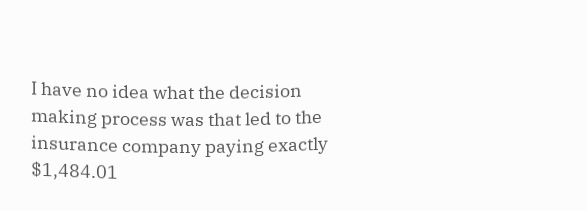I have no idea what the decision making process was that led to the insurance company paying exactly $1,484.01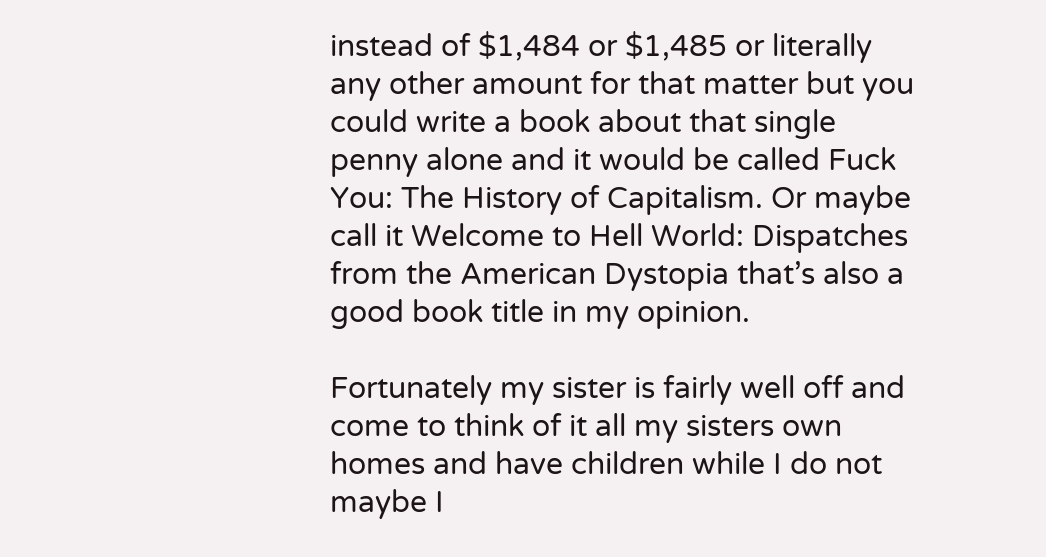instead of $1,484 or $1,485 or literally any other amount for that matter but you could write a book about that single penny alone and it would be called Fuck You: The History of Capitalism. Or maybe call it Welcome to Hell World: Dispatches from the American Dystopia that’s also a good book title in my opinion.

Fortunately my sister is fairly well off and come to think of it all my sisters own homes and have children while I do not maybe I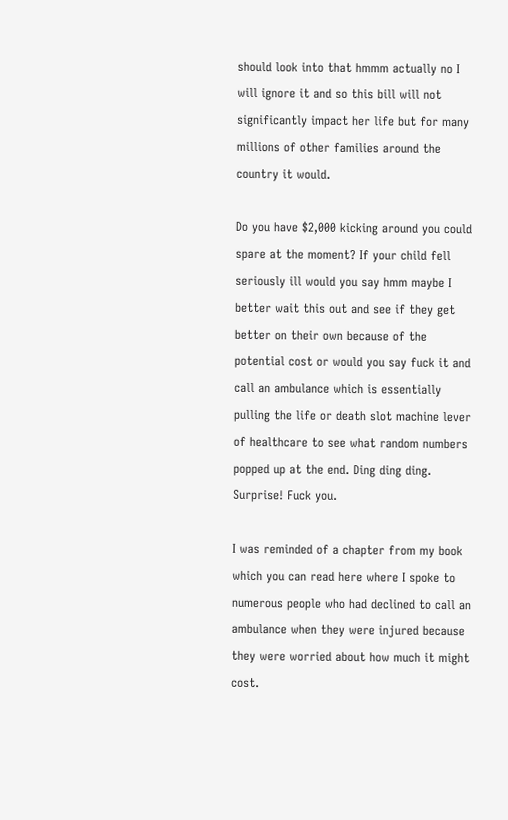should look into that hmmm actually no I will ignore it and so this bill will not significantly impact her life but for many millions of other families around the country it would.

Do you have $2,000 kicking around you could spare at the moment? If your child fell seriously ill would you say hmm maybe I better wait this out and see if they get better on their own because of the potential cost or would you say fuck it and call an ambulance which is essentially pulling the life or death slot machine lever of healthcare to see what random numbers popped up at the end. Ding ding ding. Surprise! Fuck you.

I was reminded of a chapter from my book which you can read here where I spoke to numerous people who had declined to call an ambulance when they were injured because they were worried about how much it might cost.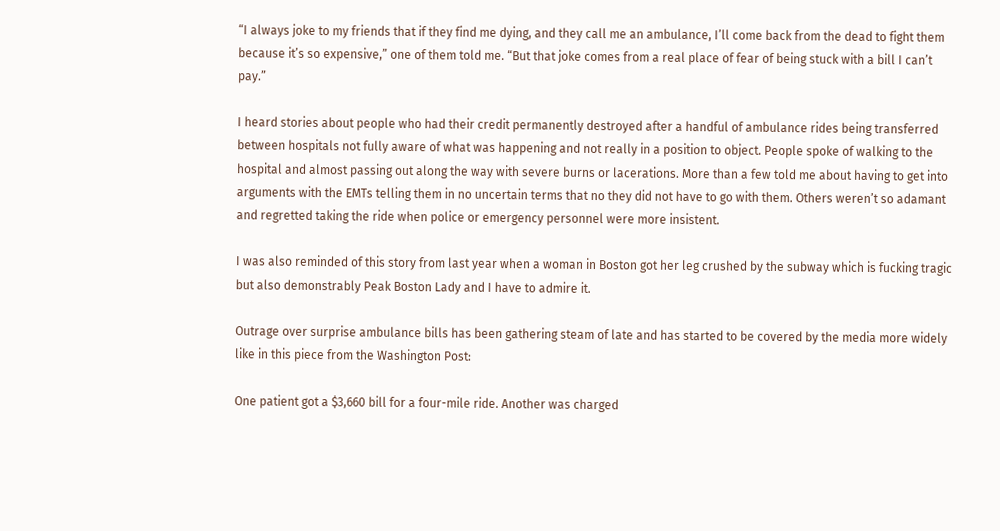“I always joke to my friends that if they find me dying, and they call me an ambulance, I’ll come back from the dead to fight them because it’s so expensive,” one of them told me. “But that joke comes from a real place of fear of being stuck with a bill I can’t pay.”

I heard stories about people who had their credit permanently destroyed after a handful of ambulance rides being transferred between hospitals not fully aware of what was happening and not really in a position to object. People spoke of walking to the hospital and almost passing out along the way with severe burns or lacerations. More than a few told me about having to get into arguments with the EMTs telling them in no uncertain terms that no they did not have to go with them. Others weren’t so adamant and regretted taking the ride when police or emergency personnel were more insistent.

I was also reminded of this story from last year when a woman in Boston got her leg crushed by the subway which is fucking tragic but also demonstrably Peak Boston Lady and I have to admire it.

Outrage over surprise ambulance bills has been gathering steam of late and has started to be covered by the media more widely like in this piece from the Washington Post:

One patient got a $3,660 bill for a four-mile ride. Another was charged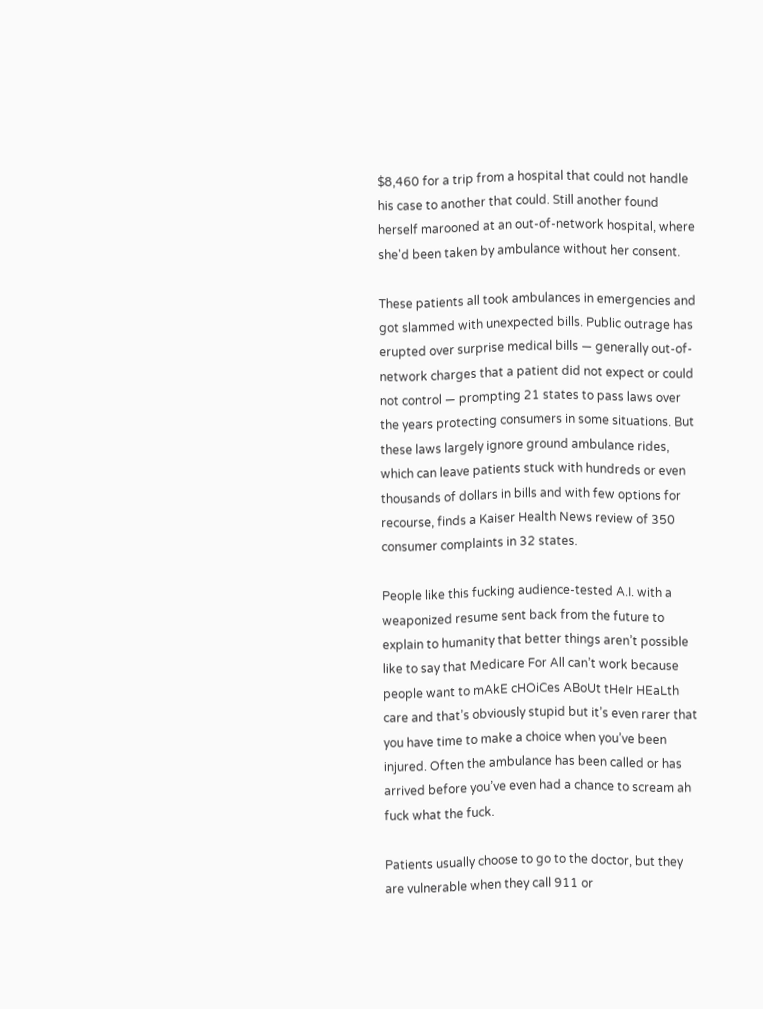$8,460 for a trip from a hospital that could not handle his case to another that could. Still another found herself marooned at an out-of-network hospital, where she'd been taken by ambulance without her consent.

These patients all took ambulances in emergencies and got slammed with unexpected bills. Public outrage has erupted over surprise medical bills — generally out-of-network charges that a patient did not expect or could not control — prompting 21 states to pass laws over the years protecting consumers in some situations. But these laws largely ignore ground ambulance rides, which can leave patients stuck with hundreds or even thousands of dollars in bills and with few options for recourse, finds a Kaiser Health News review of 350 consumer complaints in 32 states.

People like this fucking audience-tested A.I. with a weaponized resume sent back from the future to explain to humanity that better things aren’t possible like to say that Medicare For All can’t work because people want to mAkE cHOiCes ABoUt tHeIr HEaLth care and that’s obviously stupid but it’s even rarer that you have time to make a choice when you’ve been injured. Often the ambulance has been called or has arrived before you’ve even had a chance to scream ah fuck what the fuck.

Patients usually choose to go to the doctor, but they are vulnerable when they call 911 or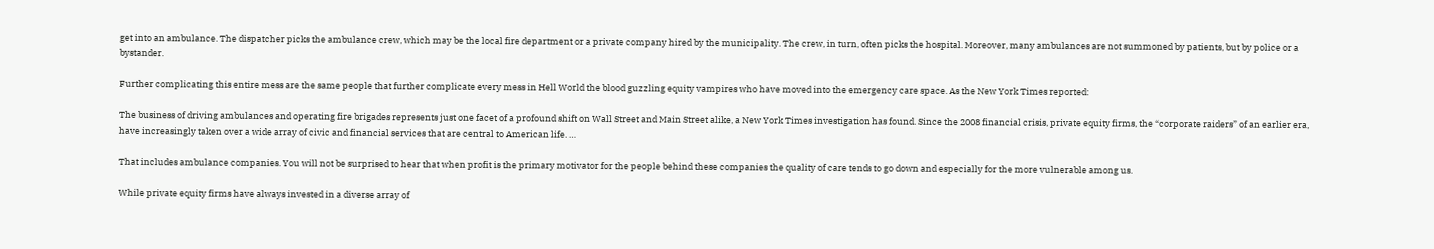get into an ambulance. The dispatcher picks the ambulance crew, which may be the local fire department or a private company hired by the municipality. The crew, in turn, often picks the hospital. Moreover, many ambulances are not summoned by patients, but by police or a bystander.

Further complicating this entire mess are the same people that further complicate every mess in Hell World the blood guzzling equity vampires who have moved into the emergency care space. As the New York Times reported:

The business of driving ambulances and operating fire brigades represents just one facet of a profound shift on Wall Street and Main Street alike, a New York Times investigation has found. Since the 2008 financial crisis, private equity firms, the “corporate raiders” of an earlier era, have increasingly taken over a wide array of civic and financial services that are central to American life. …

That includes ambulance companies. You will not be surprised to hear that when profit is the primary motivator for the people behind these companies the quality of care tends to go down and especially for the more vulnerable among us.

While private equity firms have always invested in a diverse array of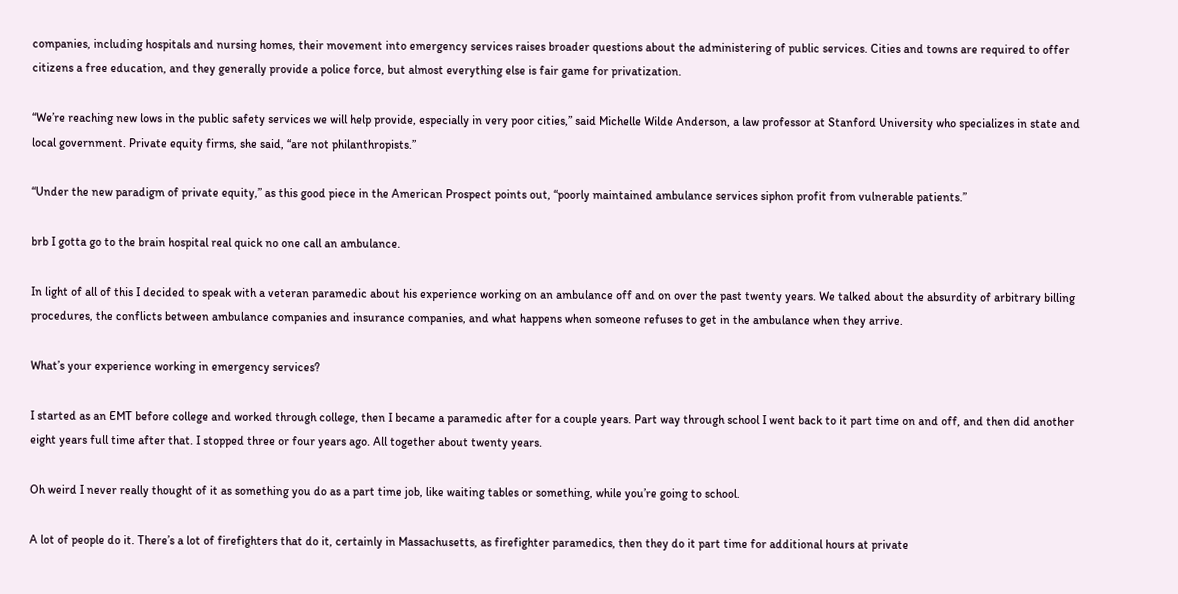companies, including hospitals and nursing homes, their movement into emergency services raises broader questions about the administering of public services. Cities and towns are required to offer citizens a free education, and they generally provide a police force, but almost everything else is fair game for privatization.

“We’re reaching new lows in the public safety services we will help provide, especially in very poor cities,” said Michelle Wilde Anderson, a law professor at Stanford University who specializes in state and local government. Private equity firms, she said, “are not philanthropists.”

“Under the new paradigm of private equity,” as this good piece in the American Prospect points out, “poorly maintained ambulance services siphon profit from vulnerable patients.”

brb I gotta go to the brain hospital real quick no one call an ambulance.

In light of all of this I decided to speak with a veteran paramedic about his experience working on an ambulance off and on over the past twenty years. We talked about the absurdity of arbitrary billing procedures, the conflicts between ambulance companies and insurance companies, and what happens when someone refuses to get in the ambulance when they arrive.

What’s your experience working in emergency services?

I started as an EMT before college and worked through college, then I became a paramedic after for a couple years. Part way through school I went back to it part time on and off, and then did another eight years full time after that. I stopped three or four years ago. All together about twenty years.

Oh weird I never really thought of it as something you do as a part time job, like waiting tables or something, while you’re going to school.

A lot of people do it. There’s a lot of firefighters that do it, certainly in Massachusetts, as firefighter paramedics, then they do it part time for additional hours at private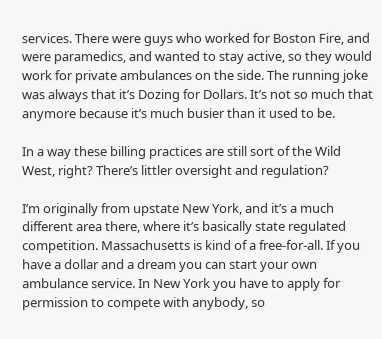services. There were guys who worked for Boston Fire, and were paramedics, and wanted to stay active, so they would work for private ambulances on the side. The running joke was always that it’s Dozing for Dollars. It’s not so much that anymore because it’s much busier than it used to be.

In a way these billing practices are still sort of the Wild West, right? There’s littler oversight and regulation?

I’m originally from upstate New York, and it’s a much different area there, where it’s basically state regulated competition. Massachusetts is kind of a free-for-all. If you have a dollar and a dream you can start your own ambulance service. In New York you have to apply for permission to compete with anybody, so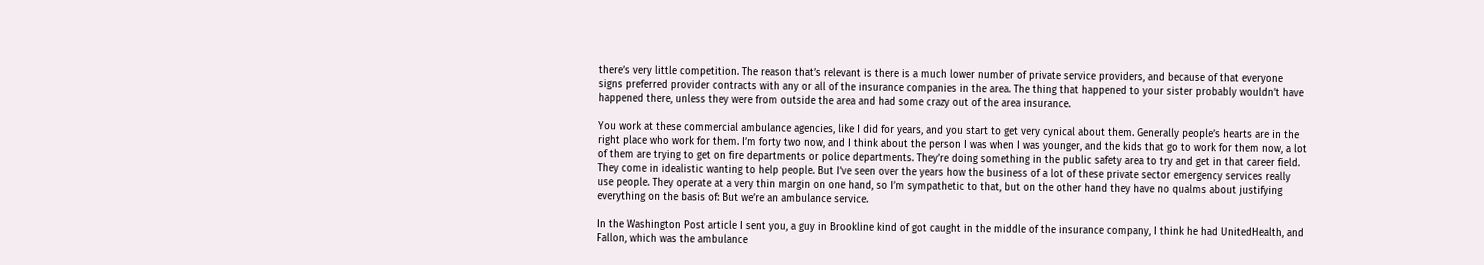there’s very little competition. The reason that’s relevant is there is a much lower number of private service providers, and because of that everyone signs preferred provider contracts with any or all of the insurance companies in the area. The thing that happened to your sister probably wouldn’t have happened there, unless they were from outside the area and had some crazy out of the area insurance.

You work at these commercial ambulance agencies, like I did for years, and you start to get very cynical about them. Generally people’s hearts are in the right place who work for them. I’m forty two now, and I think about the person I was when I was younger, and the kids that go to work for them now, a lot of them are trying to get on fire departments or police departments. They’re doing something in the public safety area to try and get in that career field. They come in idealistic wanting to help people. But I’ve seen over the years how the business of a lot of these private sector emergency services really use people. They operate at a very thin margin on one hand, so I’m sympathetic to that, but on the other hand they have no qualms about justifying everything on the basis of: But we’re an ambulance service.

In the Washington Post article I sent you, a guy in Brookline kind of got caught in the middle of the insurance company, I think he had UnitedHealth, and Fallon, which was the ambulance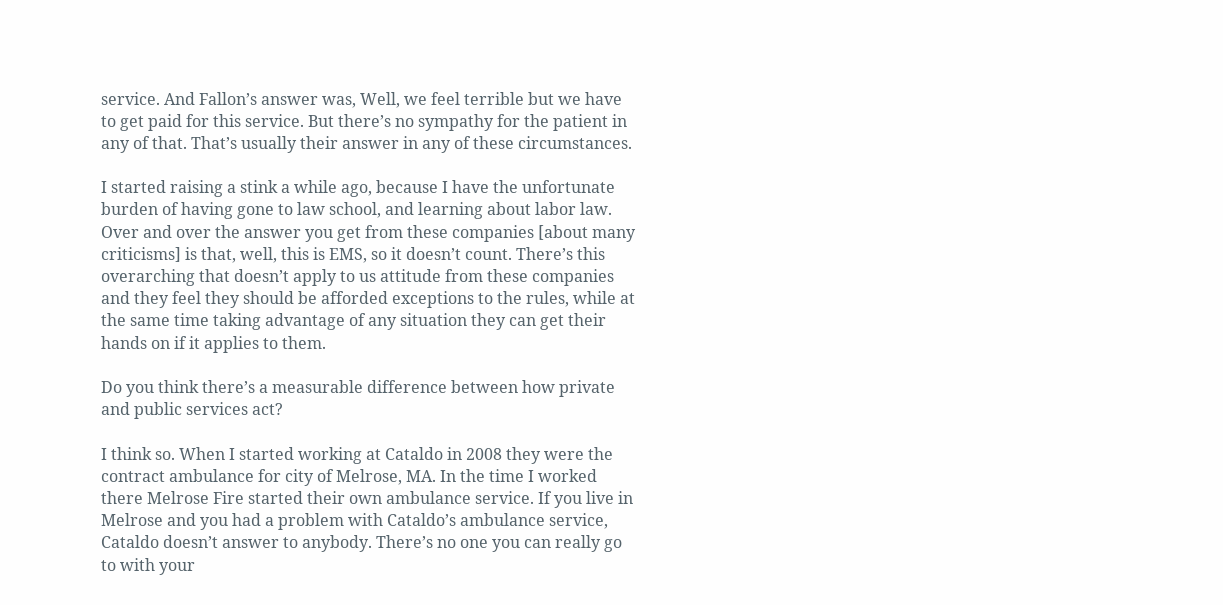service. And Fallon’s answer was, Well, we feel terrible but we have to get paid for this service. But there’s no sympathy for the patient in any of that. That’s usually their answer in any of these circumstances.

I started raising a stink a while ago, because I have the unfortunate burden of having gone to law school, and learning about labor law. Over and over the answer you get from these companies [about many criticisms] is that, well, this is EMS, so it doesn’t count. There’s this overarching that doesn’t apply to us attitude from these companies and they feel they should be afforded exceptions to the rules, while at the same time taking advantage of any situation they can get their hands on if it applies to them.

Do you think there’s a measurable difference between how private and public services act?

I think so. When I started working at Cataldo in 2008 they were the contract ambulance for city of Melrose, MA. In the time I worked there Melrose Fire started their own ambulance service. If you live in Melrose and you had a problem with Cataldo’s ambulance service, Cataldo doesn’t answer to anybody. There’s no one you can really go to with your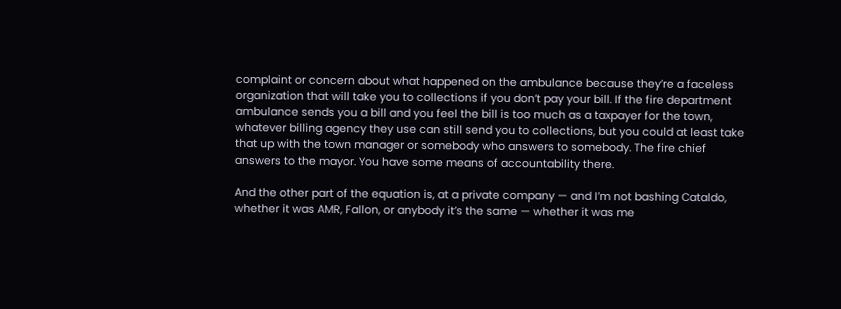complaint or concern about what happened on the ambulance because they’re a faceless organization that will take you to collections if you don’t pay your bill. If the fire department ambulance sends you a bill and you feel the bill is too much as a taxpayer for the town, whatever billing agency they use can still send you to collections, but you could at least take that up with the town manager or somebody who answers to somebody. The fire chief answers to the mayor. You have some means of accountability there.

And the other part of the equation is, at a private company — and I’m not bashing Cataldo, whether it was AMR, Fallon, or anybody it’s the same — whether it was me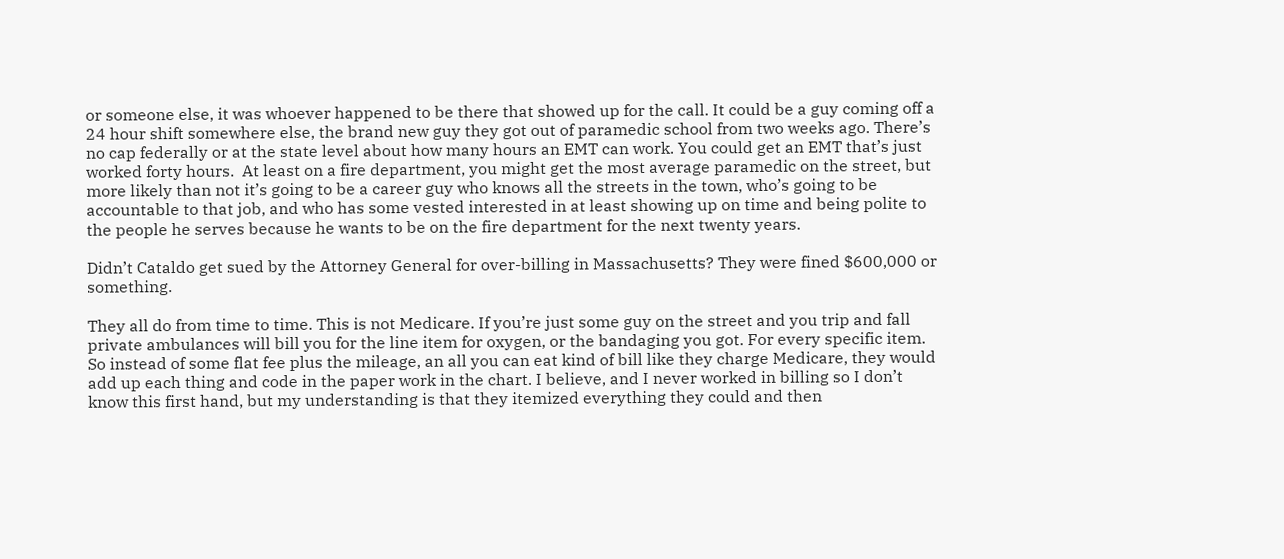or someone else, it was whoever happened to be there that showed up for the call. It could be a guy coming off a 24 hour shift somewhere else, the brand new guy they got out of paramedic school from two weeks ago. There’s no cap federally or at the state level about how many hours an EMT can work. You could get an EMT that’s just worked forty hours.  At least on a fire department, you might get the most average paramedic on the street, but more likely than not it’s going to be a career guy who knows all the streets in the town, who’s going to be accountable to that job, and who has some vested interested in at least showing up on time and being polite to the people he serves because he wants to be on the fire department for the next twenty years.

Didn’t Cataldo get sued by the Attorney General for over-billing in Massachusetts? They were fined $600,000 or something.

They all do from time to time. This is not Medicare. If you’re just some guy on the street and you trip and fall private ambulances will bill you for the line item for oxygen, or the bandaging you got. For every specific item. So instead of some flat fee plus the mileage, an all you can eat kind of bill like they charge Medicare, they would add up each thing and code in the paper work in the chart. I believe, and I never worked in billing so I don’t know this first hand, but my understanding is that they itemized everything they could and then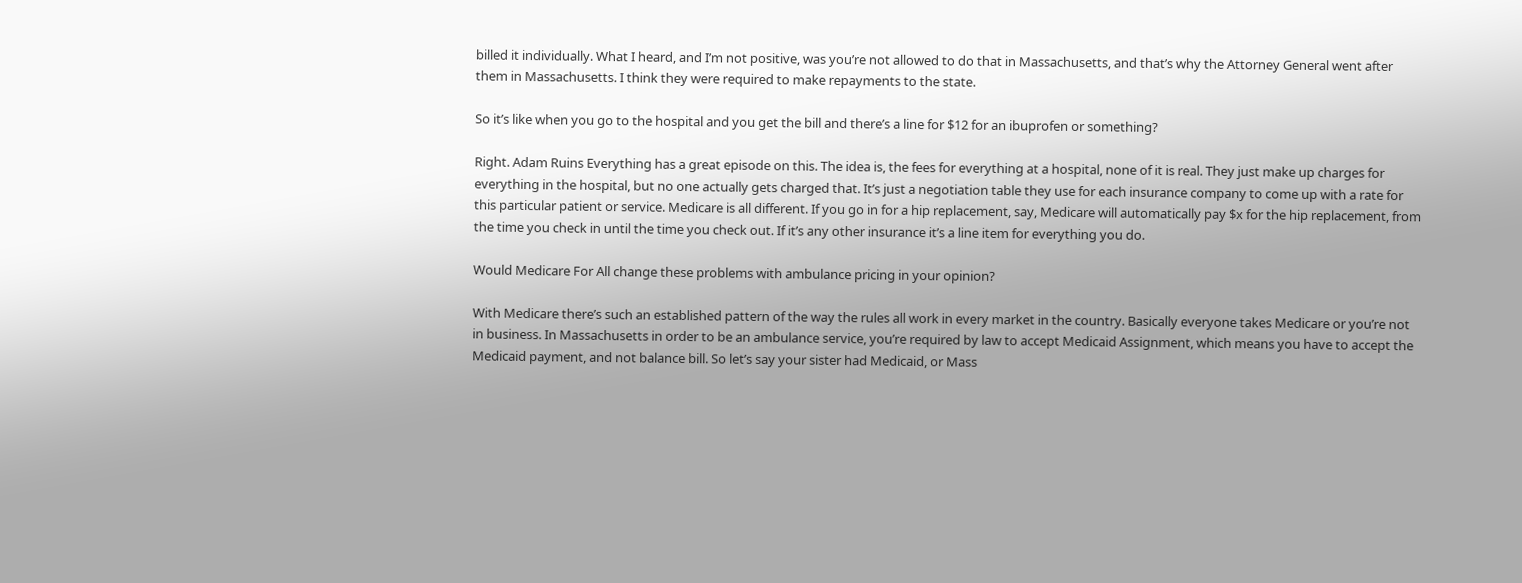billed it individually. What I heard, and I’m not positive, was you’re not allowed to do that in Massachusetts, and that’s why the Attorney General went after them in Massachusetts. I think they were required to make repayments to the state.

So it’s like when you go to the hospital and you get the bill and there’s a line for $12 for an ibuprofen or something?

Right. Adam Ruins Everything has a great episode on this. The idea is, the fees for everything at a hospital, none of it is real. They just make up charges for everything in the hospital, but no one actually gets charged that. It’s just a negotiation table they use for each insurance company to come up with a rate for this particular patient or service. Medicare is all different. If you go in for a hip replacement, say, Medicare will automatically pay $x for the hip replacement, from the time you check in until the time you check out. If it’s any other insurance it’s a line item for everything you do.

Would Medicare For All change these problems with ambulance pricing in your opinion?

With Medicare there’s such an established pattern of the way the rules all work in every market in the country. Basically everyone takes Medicare or you’re not in business. In Massachusetts in order to be an ambulance service, you’re required by law to accept Medicaid Assignment, which means you have to accept the Medicaid payment, and not balance bill. So let’s say your sister had Medicaid, or Mass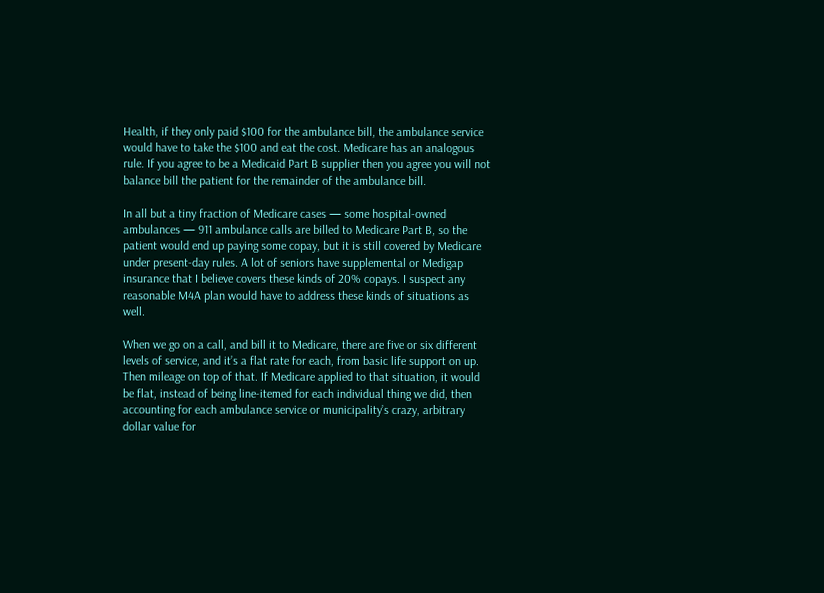Health, if they only paid $100 for the ambulance bill, the ambulance service would have to take the $100 and eat the cost. Medicare has an analogous rule. If you agree to be a Medicaid Part B supplier then you agree you will not balance bill the patient for the remainder of the ambulance bill.

In all but a tiny fraction of Medicare cases — some hospital-owned ambulances — 911 ambulance calls are billed to Medicare Part B, so the patient would end up paying some copay, but it is still covered by Medicare under present-day rules. A lot of seniors have supplemental or Medigap insurance that I believe covers these kinds of 20% copays. I suspect any reasonable M4A plan would have to address these kinds of situations as well.

When we go on a call, and bill it to Medicare, there are five or six different levels of service, and it’s a flat rate for each, from basic life support on up. Then mileage on top of that. If Medicare applied to that situation, it would be flat, instead of being line-itemed for each individual thing we did, then accounting for each ambulance service or municipality’s crazy, arbitrary dollar value for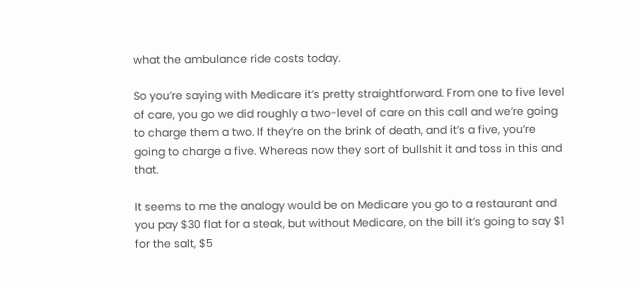what the ambulance ride costs today.

So you’re saying with Medicare it’s pretty straightforward. From one to five level of care, you go we did roughly a two-level of care on this call and we’re going to charge them a two. If they’re on the brink of death, and it’s a five, you’re going to charge a five. Whereas now they sort of bullshit it and toss in this and that.

It seems to me the analogy would be on Medicare you go to a restaurant and you pay $30 flat for a steak, but without Medicare, on the bill it’s going to say $1 for the salt, $5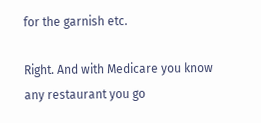for the garnish etc.

Right. And with Medicare you know any restaurant you go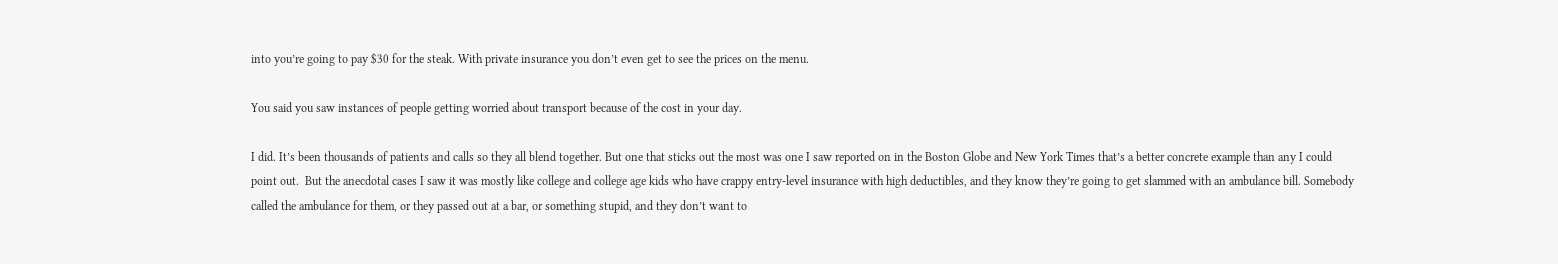into you’re going to pay $30 for the steak. With private insurance you don’t even get to see the prices on the menu.

You said you saw instances of people getting worried about transport because of the cost in your day.

I did. It’s been thousands of patients and calls so they all blend together. But one that sticks out the most was one I saw reported on in the Boston Globe and New York Times that’s a better concrete example than any I could point out.  But the anecdotal cases I saw it was mostly like college and college age kids who have crappy entry-level insurance with high deductibles, and they know they’re going to get slammed with an ambulance bill. Somebody called the ambulance for them, or they passed out at a bar, or something stupid, and they don’t want to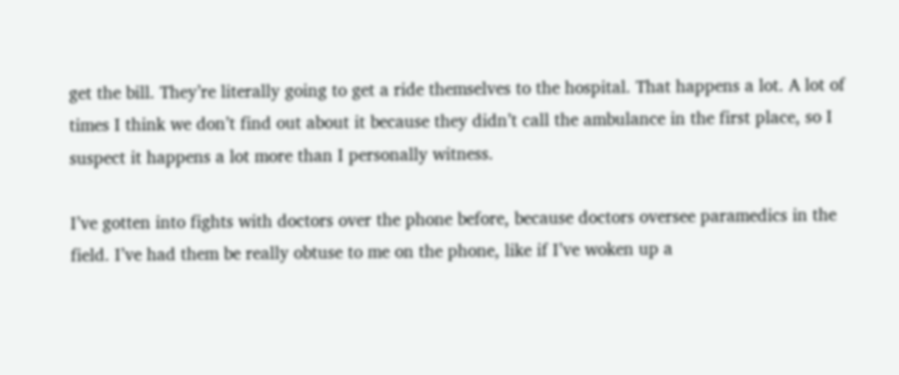get the bill. They’re literally going to get a ride themselves to the hospital. That happens a lot. A lot of times I think we don’t find out about it because they didn’t call the ambulance in the first place, so I suspect it happens a lot more than I personally witness.

I’ve gotten into fights with doctors over the phone before, because doctors oversee paramedics in the field. I’ve had them be really obtuse to me on the phone, like if I’ve woken up a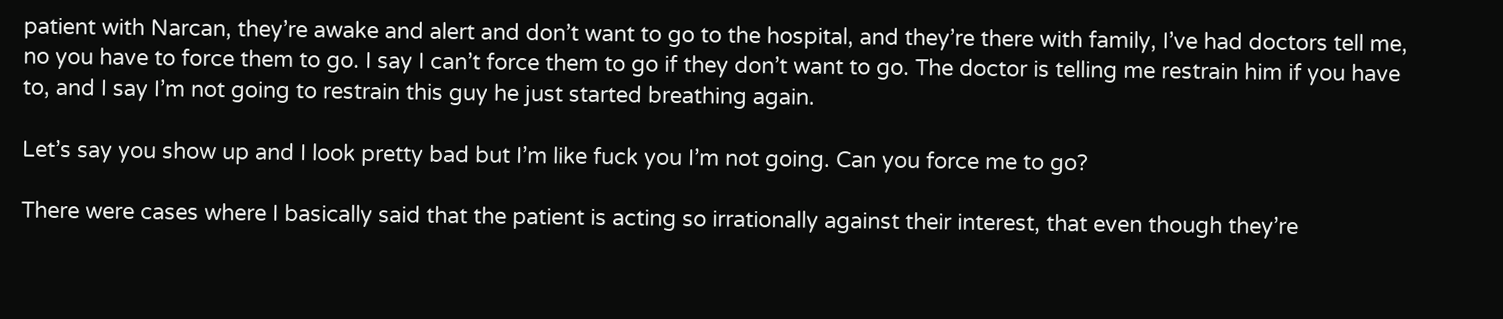patient with Narcan, they’re awake and alert and don’t want to go to the hospital, and they’re there with family, I’ve had doctors tell me, no you have to force them to go. I say I can’t force them to go if they don’t want to go. The doctor is telling me restrain him if you have to, and I say I’m not going to restrain this guy he just started breathing again.

Let’s say you show up and I look pretty bad but I’m like fuck you I’m not going. Can you force me to go?

There were cases where I basically said that the patient is acting so irrationally against their interest, that even though they’re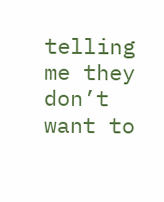telling me they don’t want to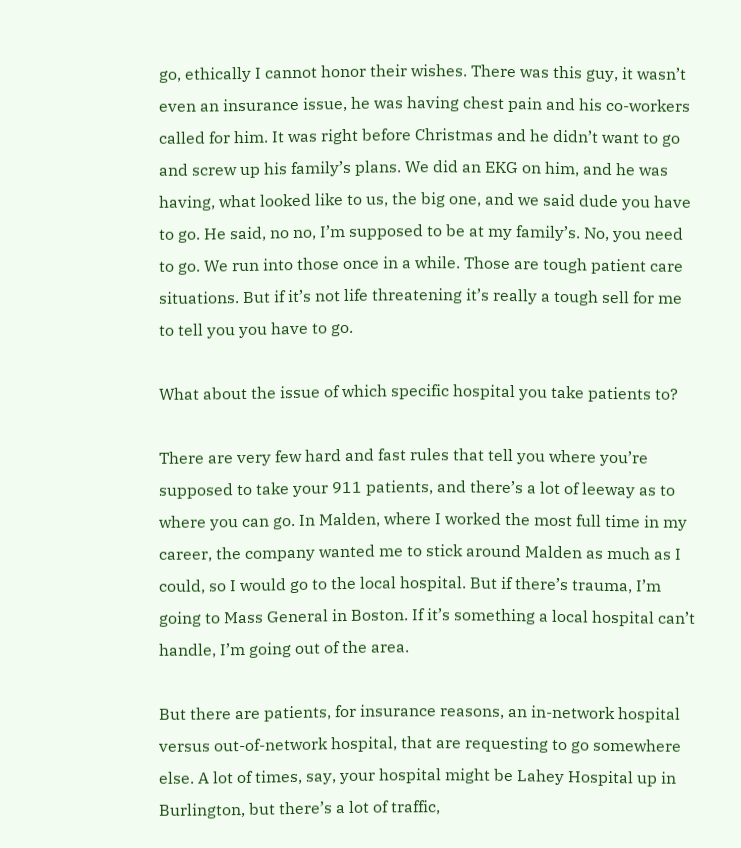go, ethically I cannot honor their wishes. There was this guy, it wasn’t even an insurance issue, he was having chest pain and his co-workers called for him. It was right before Christmas and he didn’t want to go and screw up his family’s plans. We did an EKG on him, and he was having, what looked like to us, the big one, and we said dude you have to go. He said, no no, I’m supposed to be at my family’s. No, you need to go. We run into those once in a while. Those are tough patient care situations. But if it’s not life threatening it’s really a tough sell for me to tell you you have to go.

What about the issue of which specific hospital you take patients to?

There are very few hard and fast rules that tell you where you’re supposed to take your 911 patients, and there’s a lot of leeway as to where you can go. In Malden, where I worked the most full time in my career, the company wanted me to stick around Malden as much as I could, so I would go to the local hospital. But if there’s trauma, I’m going to Mass General in Boston. If it’s something a local hospital can’t handle, I’m going out of the area.

But there are patients, for insurance reasons, an in-network hospital versus out-of-network hospital, that are requesting to go somewhere else. A lot of times, say, your hospital might be Lahey Hospital up in Burlington, but there’s a lot of traffic,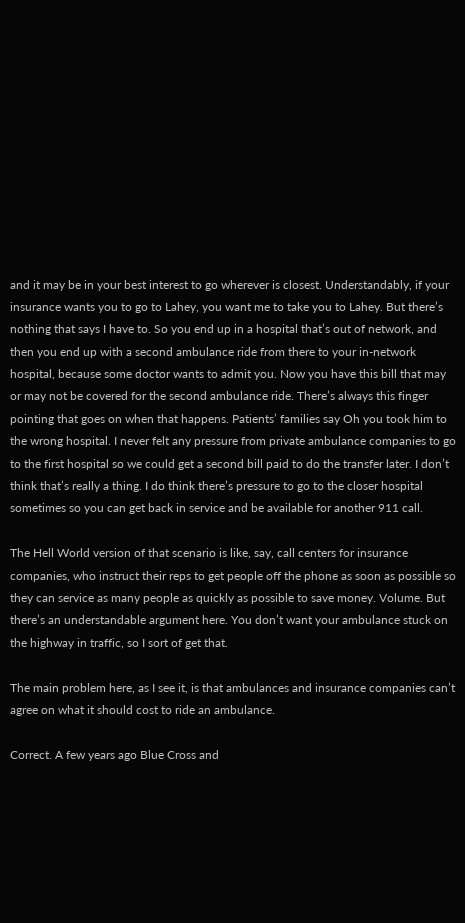and it may be in your best interest to go wherever is closest. Understandably, if your insurance wants you to go to Lahey, you want me to take you to Lahey. But there’s nothing that says I have to. So you end up in a hospital that’s out of network, and then you end up with a second ambulance ride from there to your in-network hospital, because some doctor wants to admit you. Now you have this bill that may or may not be covered for the second ambulance ride. There’s always this finger pointing that goes on when that happens. Patients’ families say Oh you took him to the wrong hospital. I never felt any pressure from private ambulance companies to go to the first hospital so we could get a second bill paid to do the transfer later. I don’t think that’s really a thing. I do think there’s pressure to go to the closer hospital sometimes so you can get back in service and be available for another 911 call.

The Hell World version of that scenario is like, say, call centers for insurance companies, who instruct their reps to get people off the phone as soon as possible so they can service as many people as quickly as possible to save money. Volume. But there’s an understandable argument here. You don’t want your ambulance stuck on the highway in traffic, so I sort of get that.

The main problem here, as I see it, is that ambulances and insurance companies can’t agree on what it should cost to ride an ambulance.

Correct. A few years ago Blue Cross and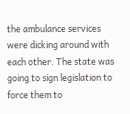the ambulance services were dicking around with each other. The state was going to sign legislation to force them to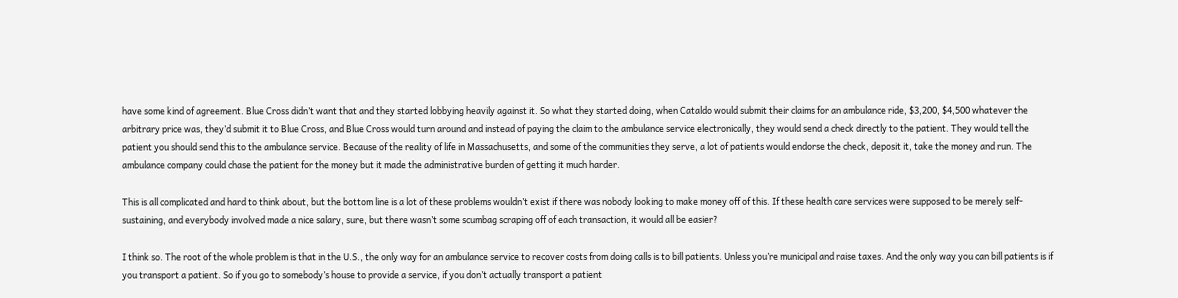have some kind of agreement. Blue Cross didn’t want that and they started lobbying heavily against it. So what they started doing, when Cataldo would submit their claims for an ambulance ride, $3,200, $4,500 whatever the arbitrary price was, they’d submit it to Blue Cross, and Blue Cross would turn around and instead of paying the claim to the ambulance service electronically, they would send a check directly to the patient. They would tell the patient you should send this to the ambulance service. Because of the reality of life in Massachusetts, and some of the communities they serve, a lot of patients would endorse the check, deposit it, take the money and run. The ambulance company could chase the patient for the money but it made the administrative burden of getting it much harder.

This is all complicated and hard to think about, but the bottom line is a lot of these problems wouldn’t exist if there was nobody looking to make money off of this. If these health care services were supposed to be merely self-sustaining, and everybody involved made a nice salary, sure, but there wasn’t some scumbag scraping off of each transaction, it would all be easier?

I think so. The root of the whole problem is that in the U.S., the only way for an ambulance service to recover costs from doing calls is to bill patients. Unless you’re municipal and raise taxes. And the only way you can bill patients is if you transport a patient. So if you go to somebody’s house to provide a service, if you don’t actually transport a patient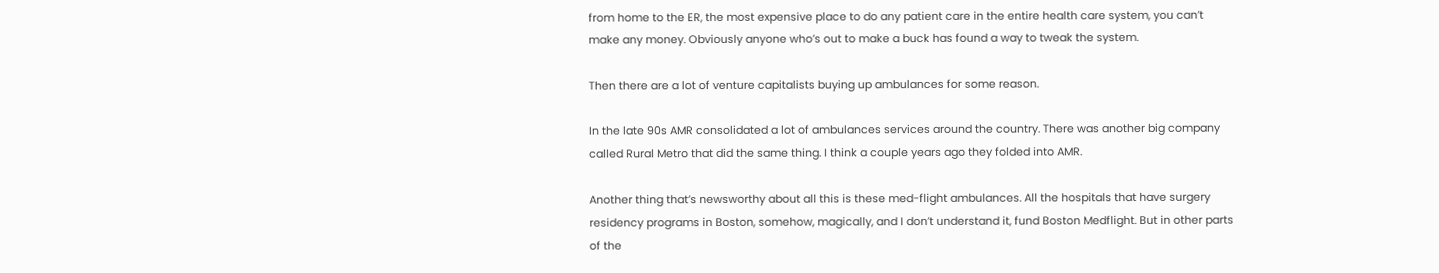from home to the ER, the most expensive place to do any patient care in the entire health care system, you can’t make any money. Obviously anyone who’s out to make a buck has found a way to tweak the system.

Then there are a lot of venture capitalists buying up ambulances for some reason.

In the late 90s AMR consolidated a lot of ambulances services around the country. There was another big company called Rural Metro that did the same thing. I think a couple years ago they folded into AMR.

Another thing that’s newsworthy about all this is these med-flight ambulances. All the hospitals that have surgery residency programs in Boston, somehow, magically, and I don’t understand it, fund Boston Medflight. But in other parts of the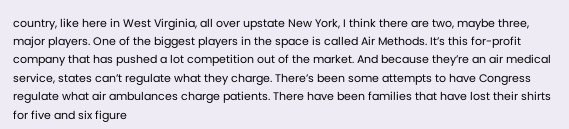country, like here in West Virginia, all over upstate New York, I think there are two, maybe three, major players. One of the biggest players in the space is called Air Methods. It’s this for-profit company that has pushed a lot competition out of the market. And because they’re an air medical service, states can’t regulate what they charge. There’s been some attempts to have Congress regulate what air ambulances charge patients. There have been families that have lost their shirts for five and six figure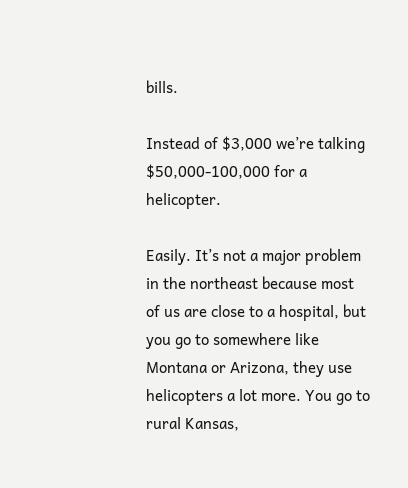bills.

Instead of $3,000 we’re talking $50,000-100,000 for a helicopter.

Easily. It’s not a major problem in the northeast because most of us are close to a hospital, but you go to somewhere like Montana or Arizona, they use helicopters a lot more. You go to rural Kansas,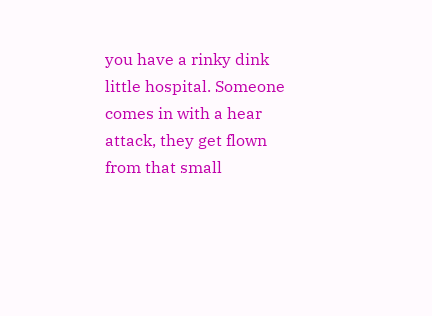you have a rinky dink little hospital. Someone comes in with a hear attack, they get flown from that small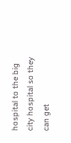hospital to the big city hospital so they can get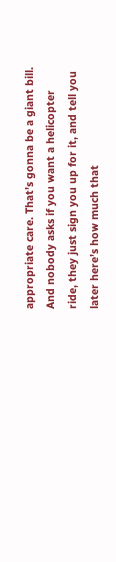appropriate care. That’s gonna be a giant bill. And nobody asks if you want a helicopter ride, they just sign you up for it, and tell you later here’s how much that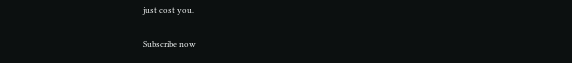just cost you.

Subscribe now